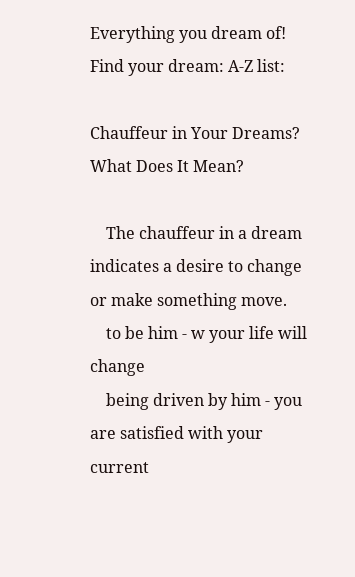Everything you dream of!
Find your dream: A-Z list:

Chauffeur in Your Dreams? What Does It Mean?

    The chauffeur in a dream indicates a desire to change or make something move.
    to be him - w your life will change
    being driven by him - you are satisfied with your current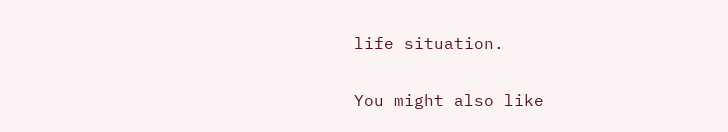life situation.

You might also like